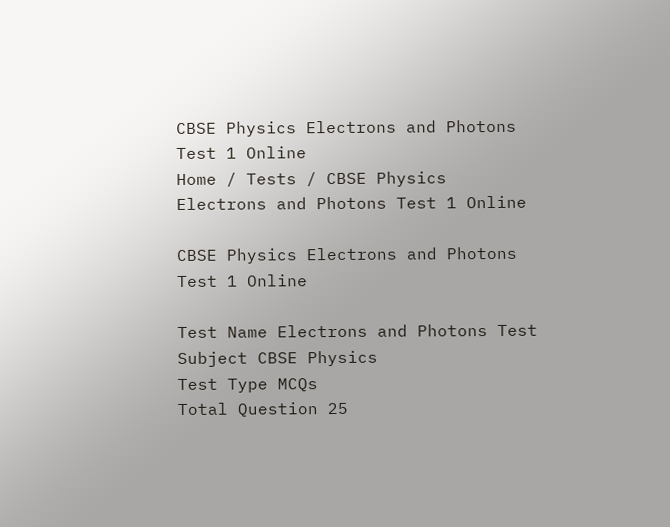CBSE Physics Electrons and Photons Test 1 Online
Home / Tests / CBSE Physics Electrons and Photons Test 1 Online

CBSE Physics Electrons and Photons Test 1 Online

Test Name Electrons and Photons Test
Subject CBSE Physics
Test Type MCQs
Total Question 25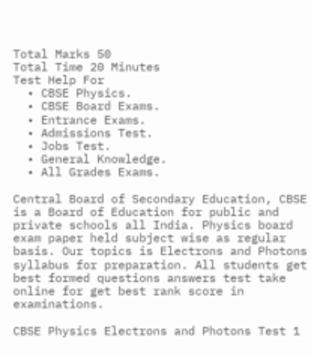Total Marks 50
Total Time 20 Minutes
Test Help For
  • CBSE Physics.
  • CBSE Board Exams.
  • Entrance Exams.
  • Admissions Test.
  • Jobs Test.
  • General Knowledge.
  • All Grades Exams.

Central Board of Secondary Education, CBSE is a Board of Education for public and private schools all India. Physics board exam paper held subject wise as regular basis. Our topics is Electrons and Photons syllabus for preparation. All students get best formed questions answers test take online for get best rank score in examinations.

CBSE Physics Electrons and Photons Test 1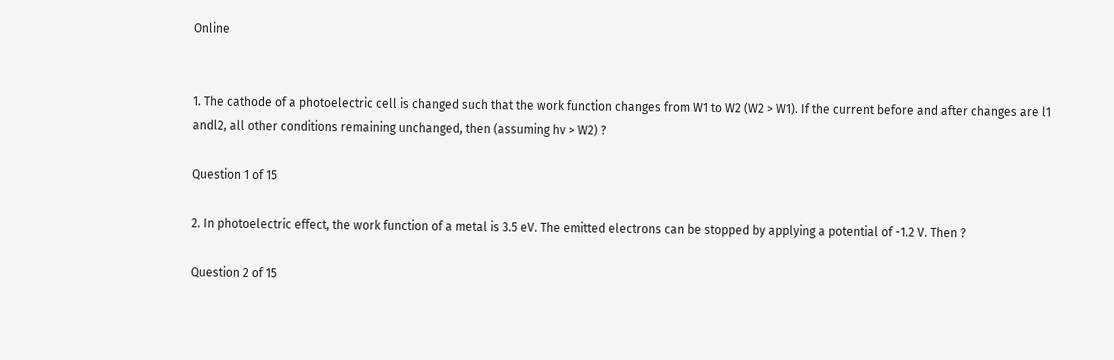Online


1. The cathode of a photoelectric cell is changed such that the work function changes from W1 to W2 (W2 > W1). If the current before and after changes are l1 andl2, all other conditions remaining unchanged, then (assuming hv > W2) ?

Question 1 of 15

2. In photoelectric effect, the work function of a metal is 3.5 eV. The emitted electrons can be stopped by applying a potential of -1.2 V. Then ?

Question 2 of 15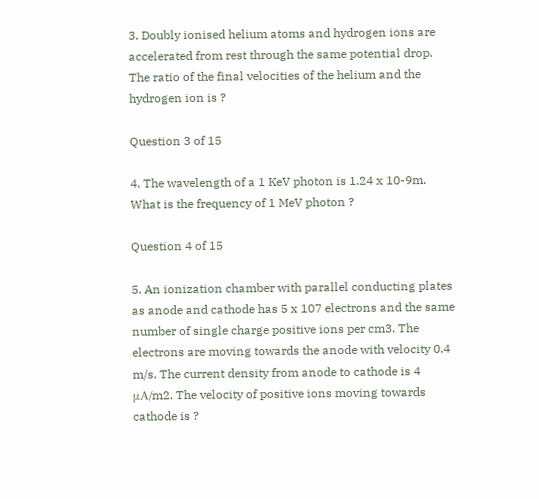3. Doubly ionised helium atoms and hydrogen ions are accelerated from rest through the same potential drop. The ratio of the final velocities of the helium and the hydrogen ion is ?

Question 3 of 15

4. The wavelength of a 1 KeV photon is 1.24 x 10-9m. What is the frequency of 1 MeV photon ?

Question 4 of 15

5. An ionization chamber with parallel conducting plates as anode and cathode has 5 x 107 electrons and the same number of single charge positive ions per cm3. The electrons are moving towards the anode with velocity 0.4 m/s. The current density from anode to cathode is 4 μA/m2. The velocity of positive ions moving towards cathode is ?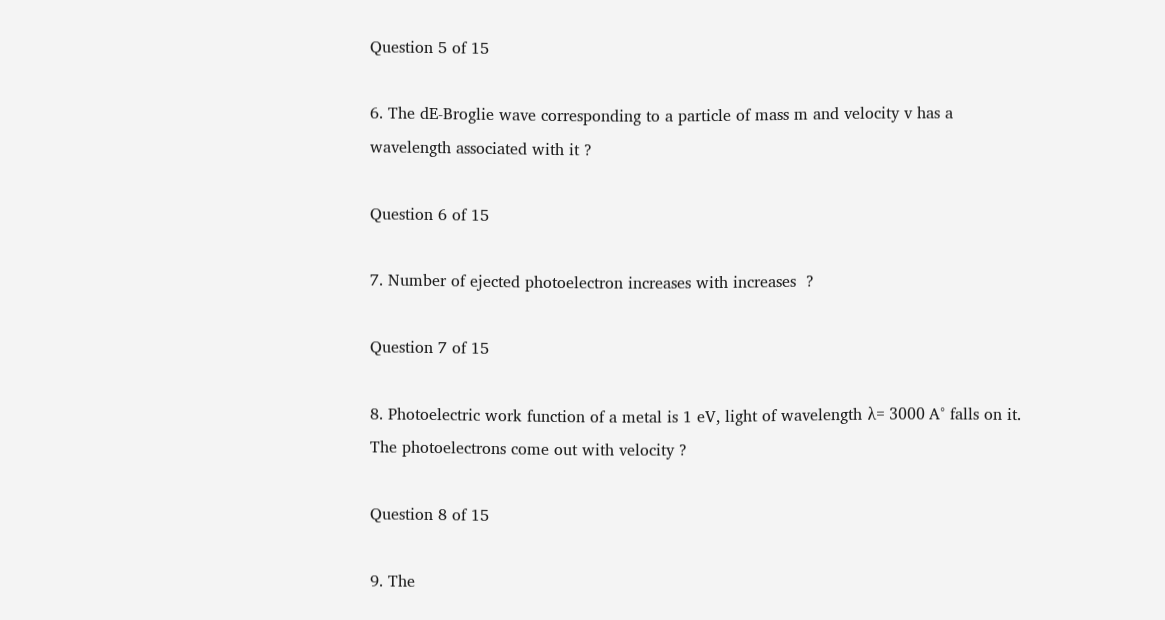Question 5 of 15

6. The dE-Broglie wave corresponding to a particle of mass m and velocity v has a wavelength associated with it ?

Question 6 of 15

7. Number of ejected photoelectron increases with increases  ?

Question 7 of 15

8. Photoelectric work function of a metal is 1 eV, light of wavelength λ= 3000 A° falls on it. The photoelectrons come out with velocity ?

Question 8 of 15

9. The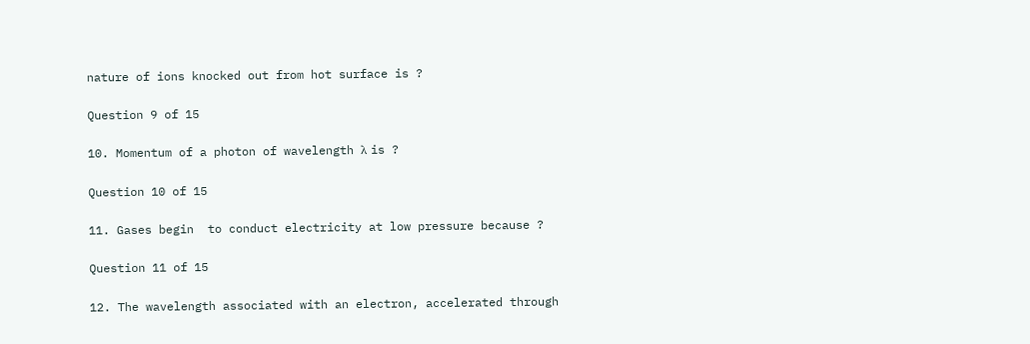nature of ions knocked out from hot surface is ?

Question 9 of 15

10. Momentum of a photon of wavelength λ is ?

Question 10 of 15

11. Gases begin  to conduct electricity at low pressure because ?

Question 11 of 15

12. The wavelength associated with an electron, accelerated through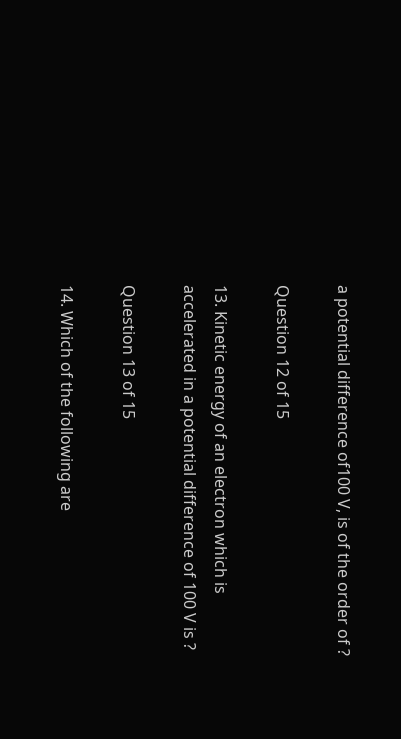a potential difference of100 V, is of the order of ?

Question 12 of 15

13. Kinetic energy of an electron which is accelerated in a potential difference of 100 V is ?

Question 13 of 15

14. Which of the following are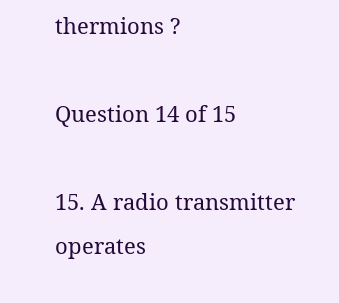thermions ?

Question 14 of 15

15. A radio transmitter operates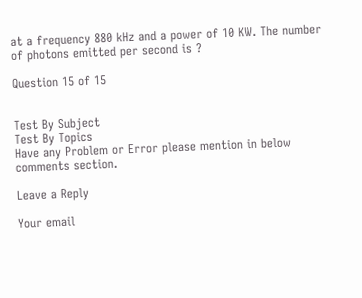at a frequency 880 kHz and a power of 10 KW. The number of photons emitted per second is ?

Question 15 of 15


Test By Subject
Test By Topics
Have any Problem or Error please mention in below comments section.

Leave a Reply

Your email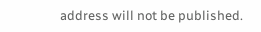address will not be published.